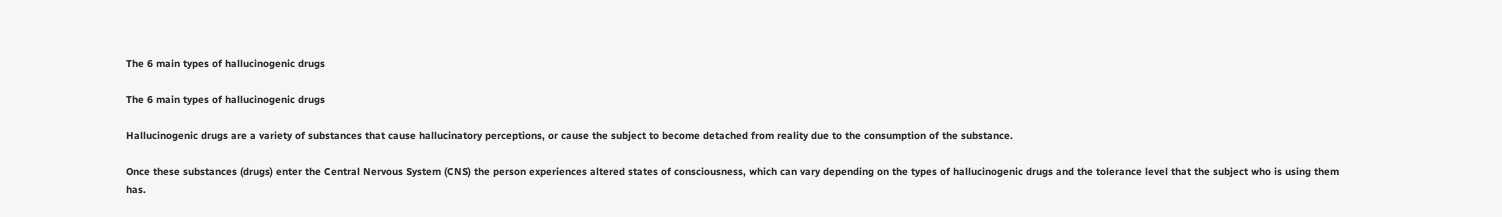The 6 main types of hallucinogenic drugs

The 6 main types of hallucinogenic drugs

Hallucinogenic drugs are a variety of substances that cause hallucinatory perceptions, or cause the subject to become detached from reality due to the consumption of the substance.

Once these substances (drugs) enter the Central Nervous System (CNS) the person experiences altered states of consciousness, which can vary depending on the types of hallucinogenic drugs and the tolerance level that the subject who is using them has.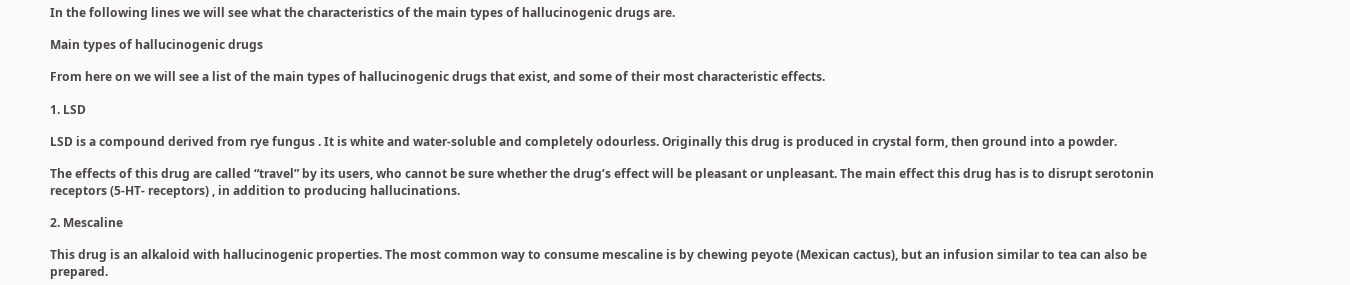In the following lines we will see what the characteristics of the main types of hallucinogenic drugs are.

Main types of hallucinogenic drugs

From here on we will see a list of the main types of hallucinogenic drugs that exist, and some of their most characteristic effects.

1. LSD

LSD is a compound derived from rye fungus . It is white and water-soluble and completely odourless. Originally this drug is produced in crystal form, then ground into a powder.

The effects of this drug are called “travel” by its users, who cannot be sure whether the drug’s effect will be pleasant or unpleasant. The main effect this drug has is to disrupt serotonin receptors (5-HT- receptors) , in addition to producing hallucinations.

2. Mescaline

This drug is an alkaloid with hallucinogenic properties. The most common way to consume mescaline is by chewing peyote (Mexican cactus), but an infusion similar to tea can also be prepared.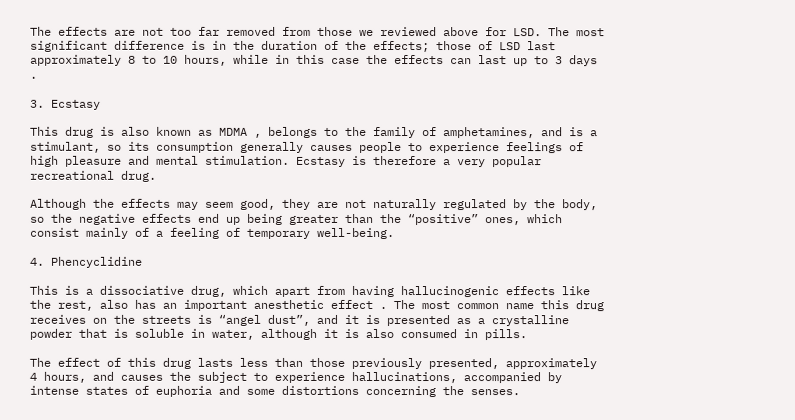The effects are not too far removed from those we reviewed above for LSD. The most significant difference is in the duration of the effects; those of LSD last approximately 8 to 10 hours, while in this case the effects can last up to 3 days .

3. Ecstasy

This drug is also known as MDMA , belongs to the family of amphetamines, and is a stimulant, so its consumption generally causes people to experience feelings of high pleasure and mental stimulation. Ecstasy is therefore a very popular recreational drug.

Although the effects may seem good, they are not naturally regulated by the body, so the negative effects end up being greater than the “positive” ones, which consist mainly of a feeling of temporary well-being.

4. Phencyclidine

This is a dissociative drug, which apart from having hallucinogenic effects like the rest, also has an important anesthetic effect . The most common name this drug receives on the streets is “angel dust”, and it is presented as a crystalline powder that is soluble in water, although it is also consumed in pills.

The effect of this drug lasts less than those previously presented, approximately 4 hours, and causes the subject to experience hallucinations, accompanied by intense states of euphoria and some distortions concerning the senses.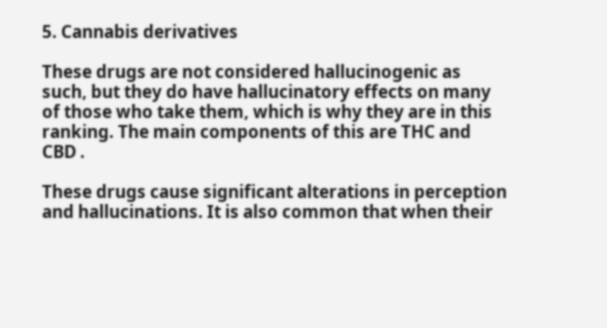5. Cannabis derivatives

These drugs are not considered hallucinogenic as such, but they do have hallucinatory effects on many of those who take them, which is why they are in this ranking. The main components of this are THC and CBD .

These drugs cause significant alterations in perception and hallucinations. It is also common that when their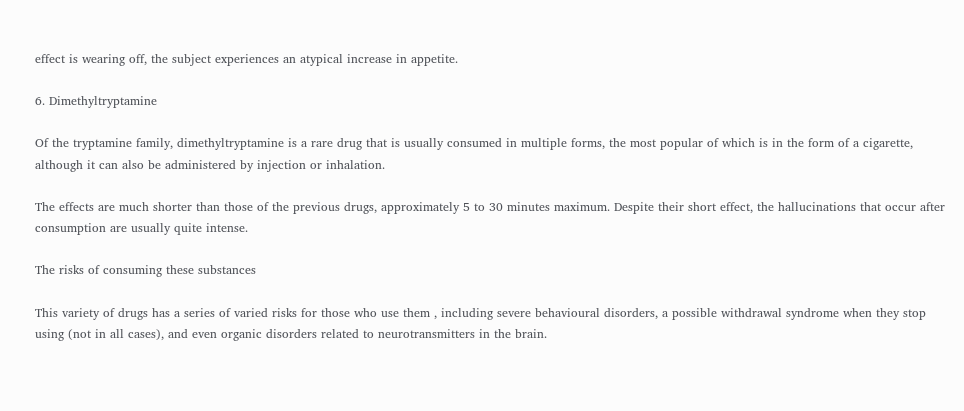effect is wearing off, the subject experiences an atypical increase in appetite.

6. Dimethyltryptamine

Of the tryptamine family, dimethyltryptamine is a rare drug that is usually consumed in multiple forms, the most popular of which is in the form of a cigarette, although it can also be administered by injection or inhalation.

The effects are much shorter than those of the previous drugs, approximately 5 to 30 minutes maximum. Despite their short effect, the hallucinations that occur after consumption are usually quite intense.

The risks of consuming these substances

This variety of drugs has a series of varied risks for those who use them , including severe behavioural disorders, a possible withdrawal syndrome when they stop using (not in all cases), and even organic disorders related to neurotransmitters in the brain.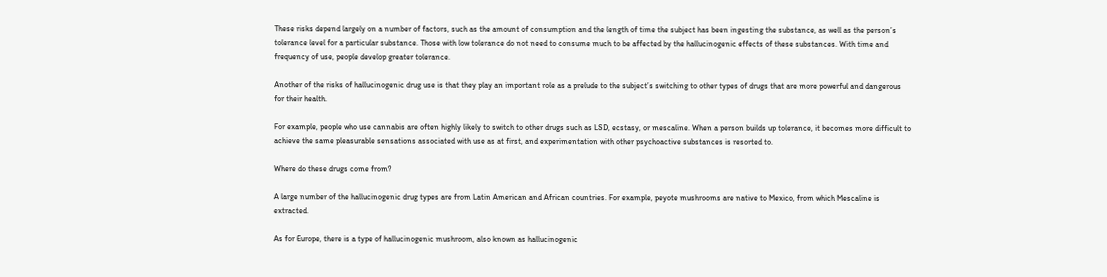These risks depend largely on a number of factors, such as the amount of consumption and the length of time the subject has been ingesting the substance, as well as the person’s tolerance level for a particular substance. Those with low tolerance do not need to consume much to be affected by the hallucinogenic effects of these substances. With time and frequency of use, people develop greater tolerance.

Another of the risks of hallucinogenic drug use is that they play an important role as a prelude to the subject’s switching to other types of drugs that are more powerful and dangerous for their health.

For example, people who use cannabis are often highly likely to switch to other drugs such as LSD, ecstasy, or mescaline. When a person builds up tolerance, it becomes more difficult to achieve the same pleasurable sensations associated with use as at first, and experimentation with other psychoactive substances is resorted to.

Where do these drugs come from?

A large number of the hallucinogenic drug types are from Latin American and African countries. For example, peyote mushrooms are native to Mexico, from which Mescaline is extracted.

As for Europe, there is a type of hallucinogenic mushroom, also known as hallucinogenic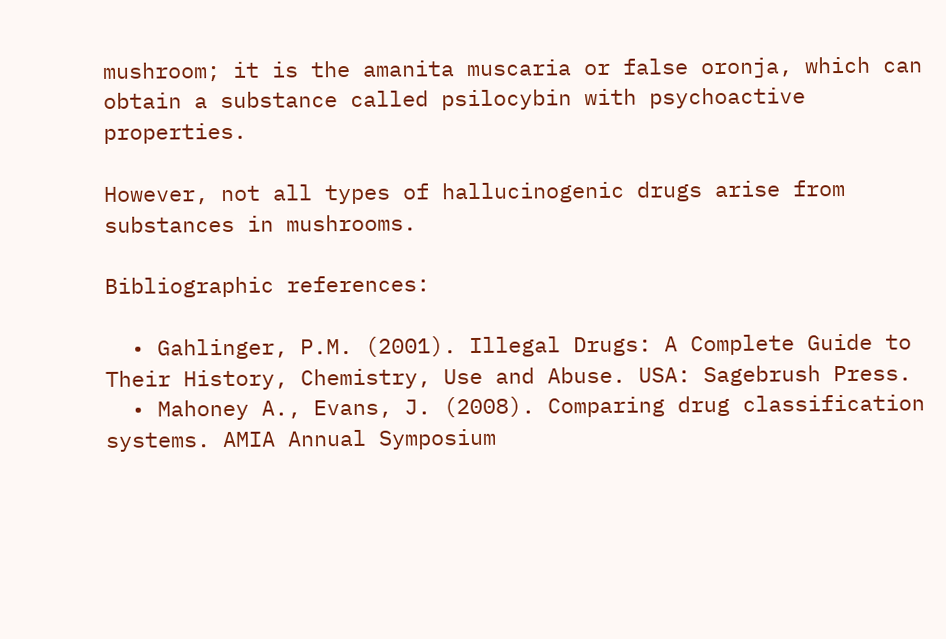mushroom; it is the amanita muscaria or false oronja, which can obtain a substance called psilocybin with psychoactive properties.

However, not all types of hallucinogenic drugs arise from substances in mushrooms.

Bibliographic references:

  • Gahlinger, P.M. (2001). Illegal Drugs: A Complete Guide to Their History, Chemistry, Use and Abuse. USA: Sagebrush Press.
  • Mahoney A., Evans, J. (2008). Comparing drug classification systems. AMIA Annual Symposium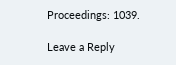Proceedings: 1039.

Leave a Reply